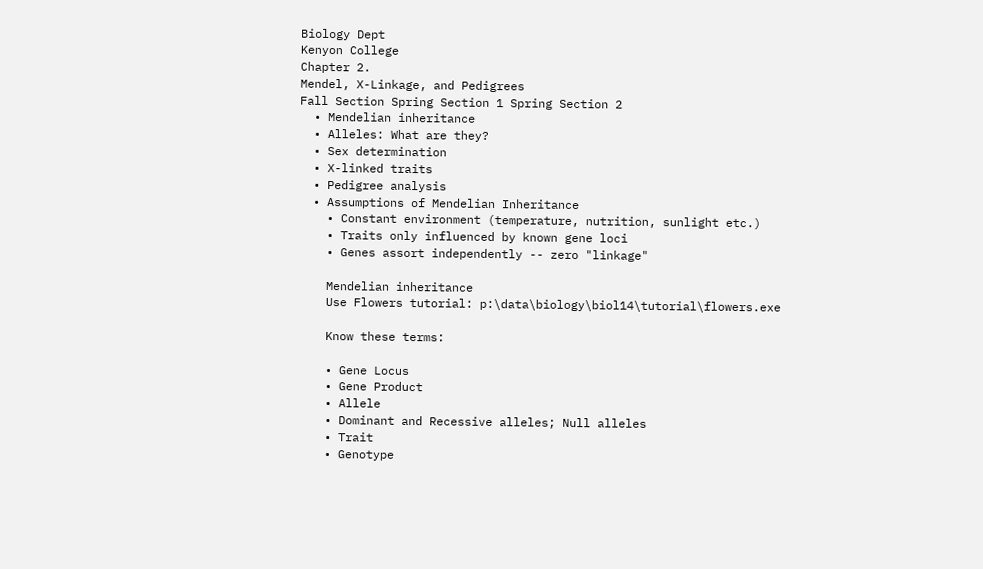Biology Dept
Kenyon College
Chapter 2.
Mendel, X-Linkage, and Pedigrees
Fall Section Spring Section 1 Spring Section 2
  • Mendelian inheritance
  • Alleles: What are they?
  • Sex determination
  • X-linked traits
  • Pedigree analysis
  • Assumptions of Mendelian Inheritance
    • Constant environment (temperature, nutrition, sunlight etc.)
    • Traits only influenced by known gene loci
    • Genes assort independently -- zero "linkage"

    Mendelian inheritance
    Use Flowers tutorial: p:\data\biology\biol14\tutorial\flowers.exe

    Know these terms:

    • Gene Locus
    • Gene Product
    • Allele
    • Dominant and Recessive alleles; Null alleles
    • Trait
    • Genotype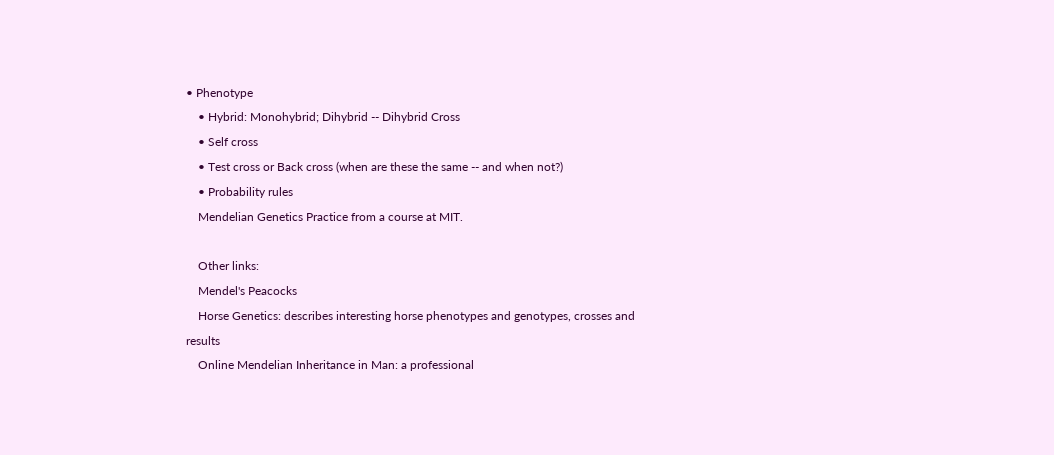• Phenotype
    • Hybrid: Monohybrid; Dihybrid -- Dihybrid Cross
    • Self cross
    • Test cross or Back cross (when are these the same -- and when not?)
    • Probability rules
    Mendelian Genetics Practice from a course at MIT.

    Other links:
    Mendel's Peacocks
    Horse Genetics: describes interesting horse phenotypes and genotypes, crosses and results
    Online Mendelian Inheritance in Man: a professional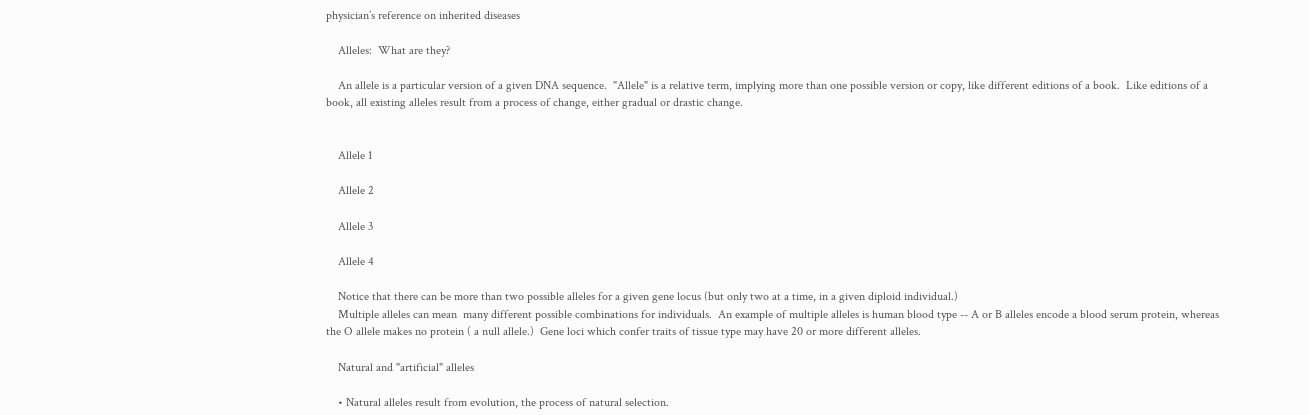physician’s reference on inherited diseases

    Alleles:  What are they?

    An allele is a particular version of a given DNA sequence.  "Allele" is a relative term, implying more than one possible version or copy, like different editions of a book.  Like editions of a book, all existing alleles result from a process of change, either gradual or drastic change.


    Allele 1

    Allele 2

    Allele 3

    Allele 4

    Notice that there can be more than two possible alleles for a given gene locus (but only two at a time, in a given diploid individual.)
    Multiple alleles can mean  many different possible combinations for individuals.  An example of multiple alleles is human blood type -- A or B alleles encode a blood serum protein, whereas the O allele makes no protein ( a null allele.)  Gene loci which confer traits of tissue type may have 20 or more different alleles.

    Natural and "artificial" alleles

    • Natural alleles result from evolution, the process of natural selection.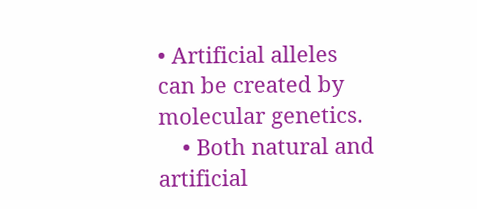• Artificial alleles can be created by molecular genetics.
    • Both natural and artificial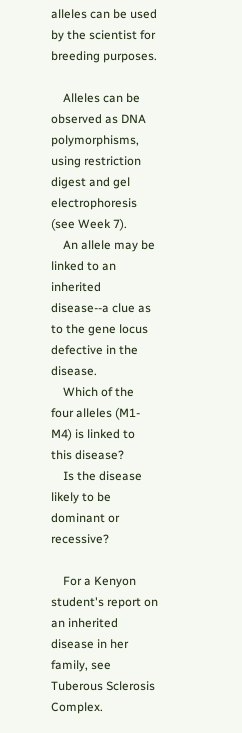alleles can be used by the scientist for breeding purposes.

    Alleles can be observed as DNA polymorphisms, using restriction digest and gel electrophoresis (see Week 7).
    An allele may be linked to an inherited disease--a clue as to the gene locus defective in the disease.
    Which of the  four alleles (M1-M4) is linked to this disease?
    Is the disease likely to be dominant or recessive?

    For a Kenyon student's report on an inherited disease in her family, see Tuberous Sclerosis Complex.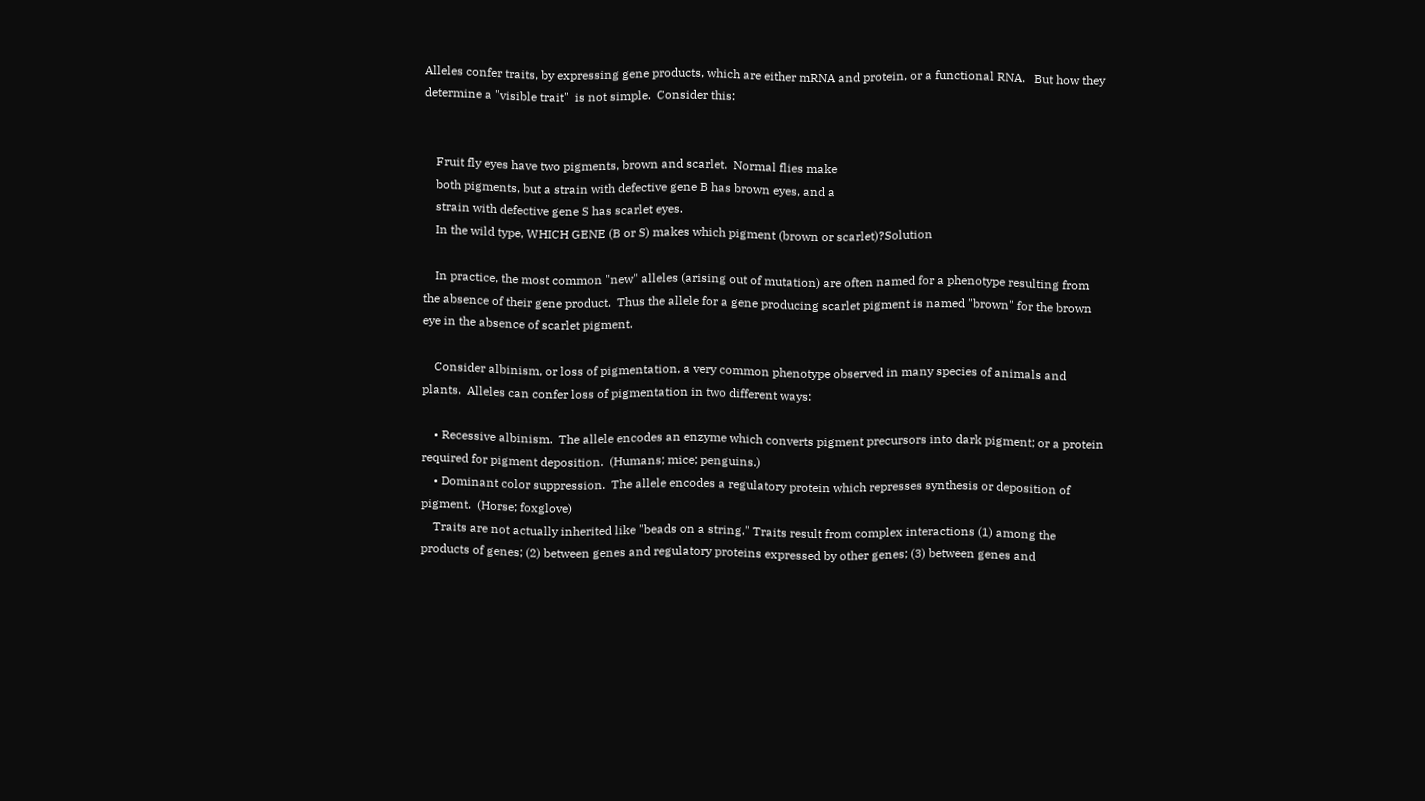Alleles confer traits, by expressing gene products, which are either mRNA and protein, or a functional RNA.   But how they determine a "visible trait"  is not simple.  Consider this:


    Fruit fly eyes have two pigments, brown and scarlet.  Normal flies make
    both pigments, but a strain with defective gene B has brown eyes, and a
    strain with defective gene S has scarlet eyes.
    In the wild type, WHICH GENE (B or S) makes which pigment (brown or scarlet)?Solution

    In practice, the most common "new" alleles (arising out of mutation) are often named for a phenotype resulting from the absence of their gene product.  Thus the allele for a gene producing scarlet pigment is named "brown" for the brown eye in the absence of scarlet pigment.

    Consider albinism, or loss of pigmentation, a very common phenotype observed in many species of animals and plants.  Alleles can confer loss of pigmentation in two different ways:

    • Recessive albinism.  The allele encodes an enzyme which converts pigment precursors into dark pigment; or a protein required for pigment deposition.  (Humans; mice; penguins.)
    • Dominant color suppression.  The allele encodes a regulatory protein which represses synthesis or deposition of pigment.  (Horse; foxglove)
    Traits are not actually inherited like "beads on a string." Traits result from complex interactions (1) among the products of genes; (2) between genes and regulatory proteins expressed by other genes; (3) between genes and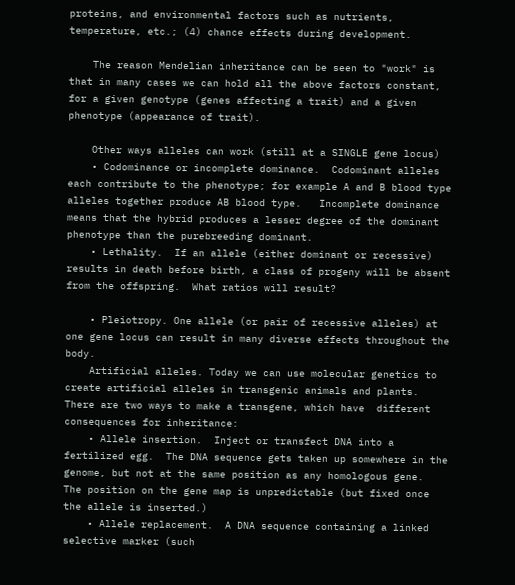proteins, and environmental factors such as nutrients, temperature, etc.; (4) chance effects during development.

    The reason Mendelian inheritance can be seen to "work" is that in many cases we can hold all the above factors constant, for a given genotype (genes affecting a trait) and a given phenotype (appearance of trait).

    Other ways alleles can work (still at a SINGLE gene locus)
    • Codominance or incomplete dominance.  Codominant alleles each contribute to the phenotype; for example A and B blood type alleles together produce AB blood type.   Incomplete dominance means that the hybrid produces a lesser degree of the dominant phenotype than the purebreeding dominant.
    • Lethality.  If an allele (either dominant or recessive) results in death before birth, a class of progeny will be absent from the offspring.  What ratios will result?

    • Pleiotropy. One allele (or pair of recessive alleles) at one gene locus can result in many diverse effects throughout the body.
    Artificial alleles. Today we can use molecular genetics to create artificial alleles in transgenic animals and plants.  There are two ways to make a transgene, which have  different consequences for inheritance:
    • Allele insertion.  Inject or transfect DNA into a fertilized egg.  The DNA sequence gets taken up somewhere in the genome, but not at the same position as any homologous gene.  The position on the gene map is unpredictable (but fixed once the allele is inserted.)
    • Allele replacement.  A DNA sequence containing a linked selective marker (such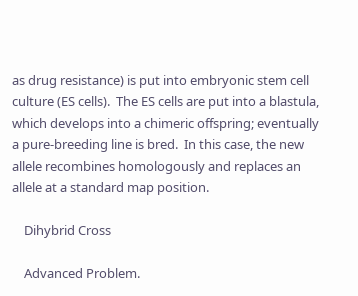as drug resistance) is put into embryonic stem cell culture (ES cells).  The ES cells are put into a blastula, which develops into a chimeric offspring; eventually a pure-breeding line is bred.  In this case, the new allele recombines homologously and replaces an allele at a standard map position.

    Dihybrid Cross

    Advanced Problem.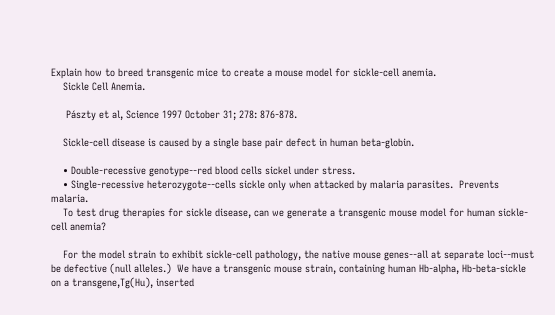Explain how to breed transgenic mice to create a mouse model for sickle-cell anemia.
    Sickle Cell Anemia.

     Pászty et al, Science 1997 October 31; 278: 876-878.

    Sickle-cell disease is caused by a single base pair defect in human beta-globin.

    • Double-recessive genotype--red blood cells sickel under stress.
    • Single-recessive heterozygote--cells sickle only when attacked by malaria parasites.  Prevents malaria.
    To test drug therapies for sickle disease, can we generate a transgenic mouse model for human sickle-cell anemia?

    For the model strain to exhibit sickle-cell pathology, the native mouse genes--all at separate loci--must be defective (null alleles.)  We have a transgenic mouse strain, containing human Hb-alpha, Hb-beta-sickle on a transgene,Tg(Hu), inserted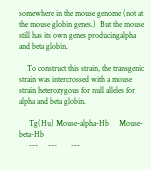somewhere in the mouse genome (not at the mouse globin genes.)  But the mouse still has its own genes producingalpha  and beta globin.

    To construct this strain, the transgenic strain was intercrossed with a mouse strain heterozygous for null alleles for  alpha and beta globin.

     Tg(Hu) Mouse-alpha-Hb     Mouse-beta-Hb
     ---     ---       ---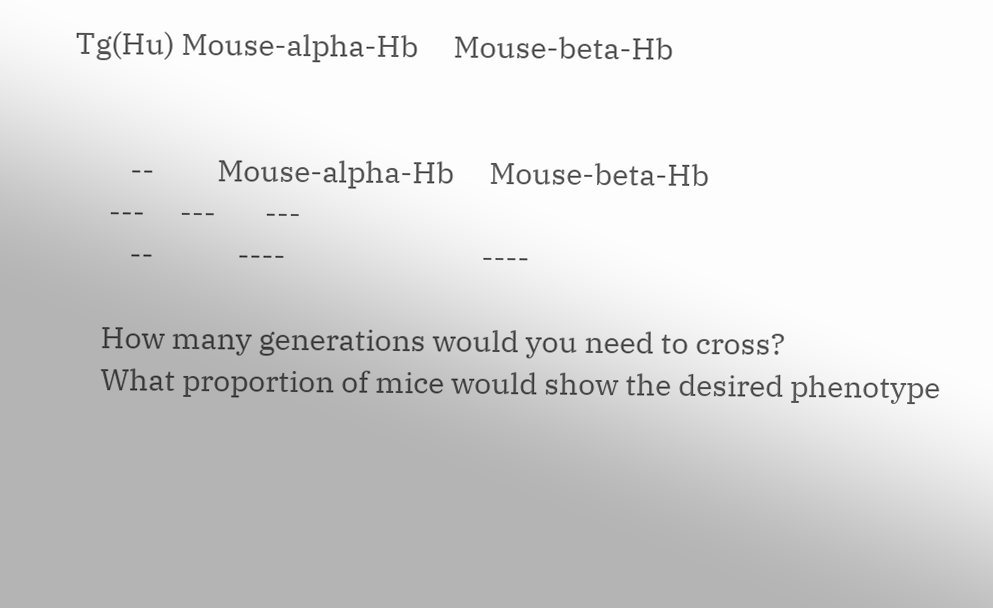Tg(Hu) Mouse-alpha-Hb     Mouse-beta-Hb


        --         Mouse-alpha-Hb     Mouse-beta-Hb
     ---     ---       ---
        --            ----                            ----

    How many generations would you need to cross?
    What proportion of mice would show the desired phenotype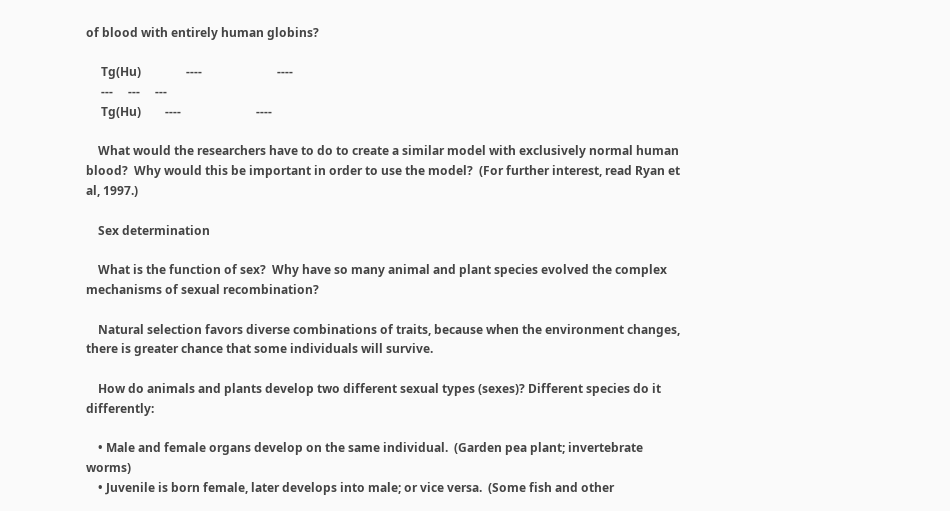of blood with entirely human globins?

     Tg(Hu)               ----                         ----
     ---     ---     ---
     Tg(Hu)        ----                         ----

    What would the researchers have to do to create a similar model with exclusively normal human blood?  Why would this be important in order to use the model?  (For further interest, read Ryan et al, 1997.)

    Sex determination

    What is the function of sex?  Why have so many animal and plant species evolved the complex mechanisms of sexual recombination?

    Natural selection favors diverse combinations of traits, because when the environment changes,  there is greater chance that some individuals will survive.

    How do animals and plants develop two different sexual types (sexes)? Different species do it differently:

    • Male and female organs develop on the same individual.  (Garden pea plant; invertebrate worms)
    • Juvenile is born female, later develops into male; or vice versa.  (Some fish and other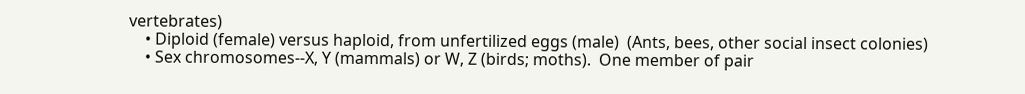vertebrates)
    • Diploid (female) versus haploid, from unfertilized eggs (male)  (Ants, bees, other social insect colonies)
    • Sex chromosomes--X, Y (mammals) or W, Z (birds; moths).  One member of pair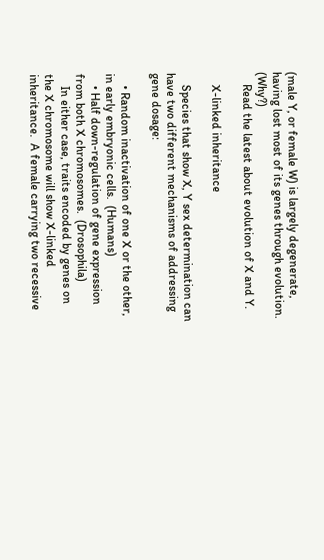(male Y, or female W) is largely degenerate, having lost most of its genes through evolution.  (Why?)
    Read the latest about evolution of X and Y.

    X-linked inheritance

    Species that show X, Y sex determination can have two different mechanisms of addressing gene dosage:

    • Random inactivation of one X or the other, in early embryonic cells.  (Humans)
    • Half down-regulation of gene expression from both X chromosomes.  (Drosophila)
    In either case, traits encoded by genes on the X chromosome will show X-linked inheritance.  A female carrying two recessive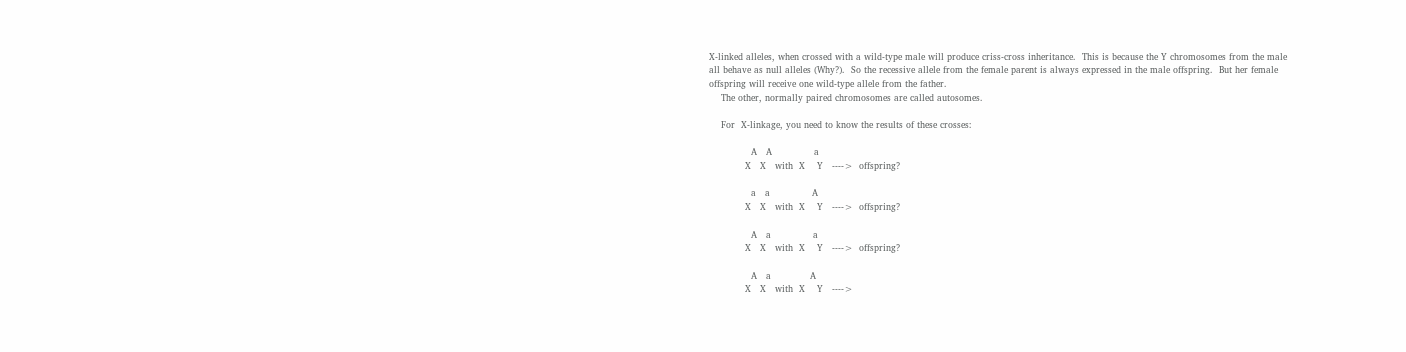X-linked alleles, when crossed with a wild-type male will produce criss-cross inheritance.  This is because the Y chromosomes from the male all behave as null alleles (Why?).  So the recessive allele from the female parent is always expressed in the male offspring.  But her female offspring will receive one wild-type allele from the father.
    The other, normally paired chromosomes are called autosomes.

    For  X-linkage, you need to know the results of these crosses:

              A   A              a
            X   X   with  X    Y   ---->  offspring?

              a   a              A
            X   X   with  X    Y   ---->  offspring?

              A   a              a
            X   X   with  X    Y   ---->  offspring?

              A   a             A
            X   X   with  X    Y   ---->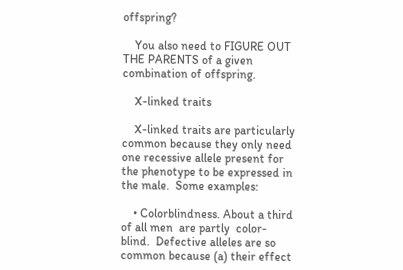offspring?

    You also need to FIGURE OUT THE PARENTS of a given combination of offspring.

    X-linked traits

    X-linked traits are particularly common because they only need one recessive allele present for the phenotype to be expressed in the male.  Some examples:

    • Colorblindness. About a third of all men  are partly  color-blind.  Defective alleles are so common because (a) their effect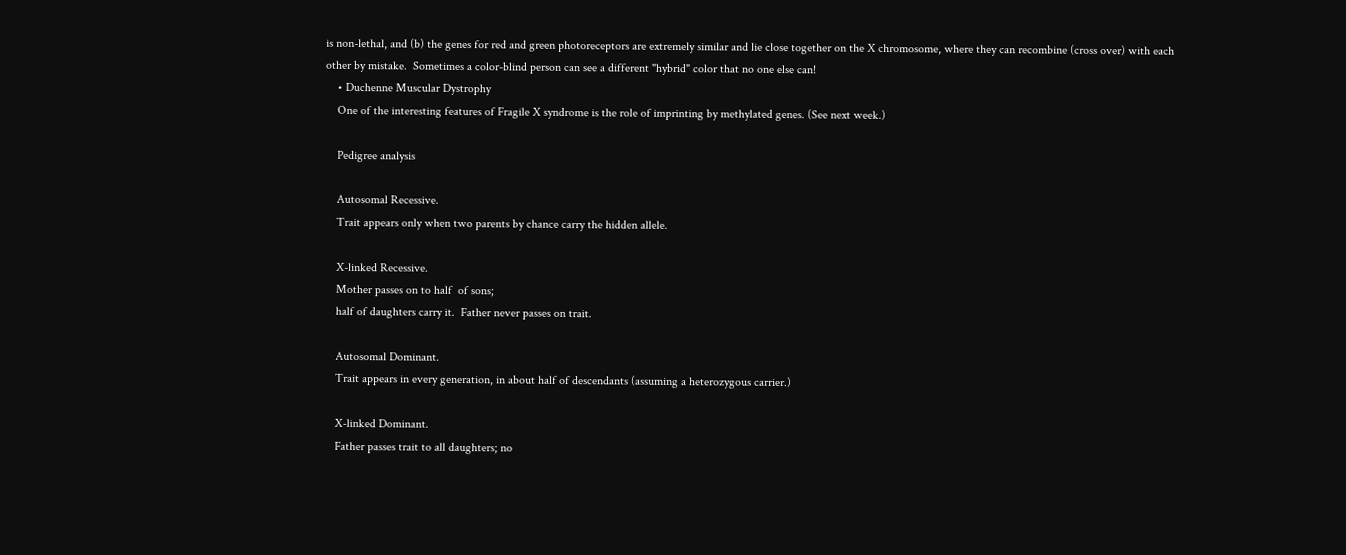is non-lethal, and (b) the genes for red and green photoreceptors are extremely similar and lie close together on the X chromosome, where they can recombine (cross over) with each other by mistake.  Sometimes a color-blind person can see a different "hybrid" color that no one else can!
    • Duchenne Muscular Dystrophy
    One of the interesting features of Fragile X syndrome is the role of imprinting by methylated genes. (See next week.)

    Pedigree analysis

    Autosomal Recessive.
    Trait appears only when two parents by chance carry the hidden allele.

    X-linked Recessive.
    Mother passes on to half  of sons;
    half of daughters carry it.  Father never passes on trait.

    Autosomal Dominant.
    Trait appears in every generation, in about half of descendants (assuming a heterozygous carrier.)

    X-linked Dominant.
    Father passes trait to all daughters; no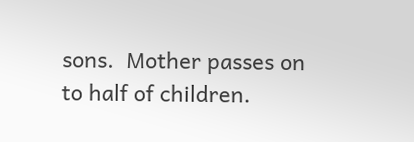sons.  Mother passes on to half of children.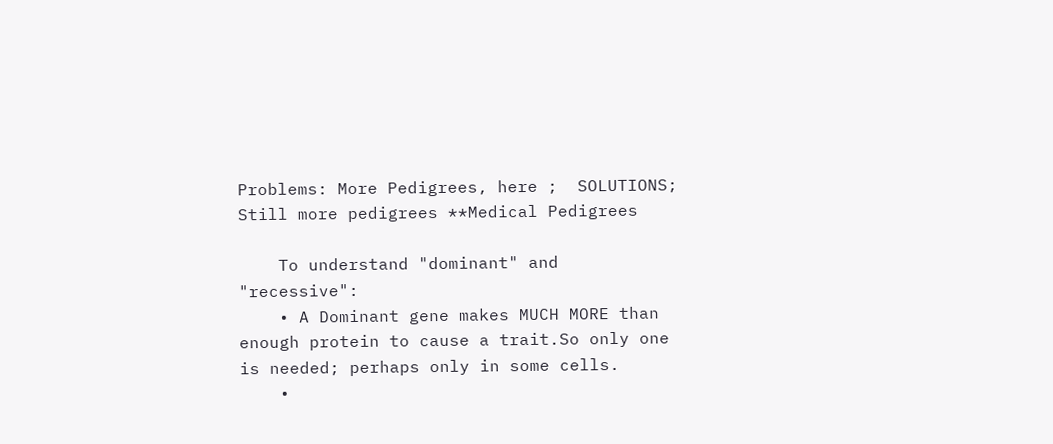Problems: More Pedigrees, here ;  SOLUTIONS; Still more pedigrees **Medical Pedigrees

    To understand "dominant" and "recessive":
    • A Dominant gene makes MUCH MORE than enough protein to cause a trait.So only one is needed; perhaps only in some cells.
    •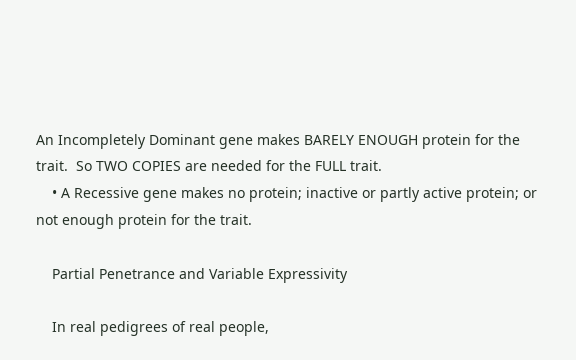An Incompletely Dominant gene makes BARELY ENOUGH protein for the trait.  So TWO COPIES are needed for the FULL trait.
    • A Recessive gene makes no protein; inactive or partly active protein; or not enough protein for the trait.

    Partial Penetrance and Variable Expressivity

    In real pedigrees of real people,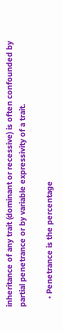inheritance of any trait (dominant or recessive) is often confounded by partial penetrance or by variable expressivity of a trait.

    • Penetrance is the percentage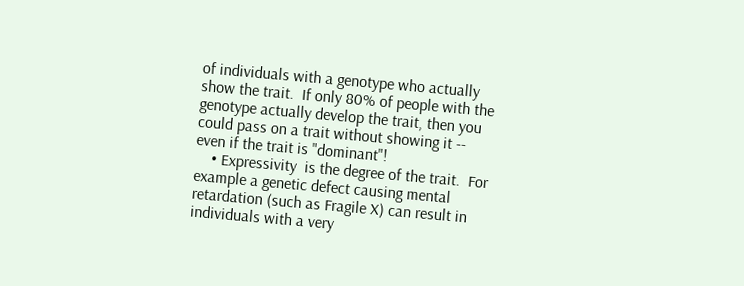of individuals with a genotype who actually show the trait.  If only 80% of people with the genotype actually develop the trait, then you could pass on a trait without showing it -- even if the trait is "dominant"!
    • Expressivity  is the degree of the trait.  For example a genetic defect causing mental retardation (such as Fragile X) can result in individuals with a very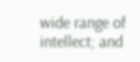wide range of intellect; and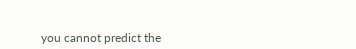you cannot predict the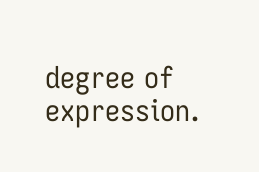degree of expression.